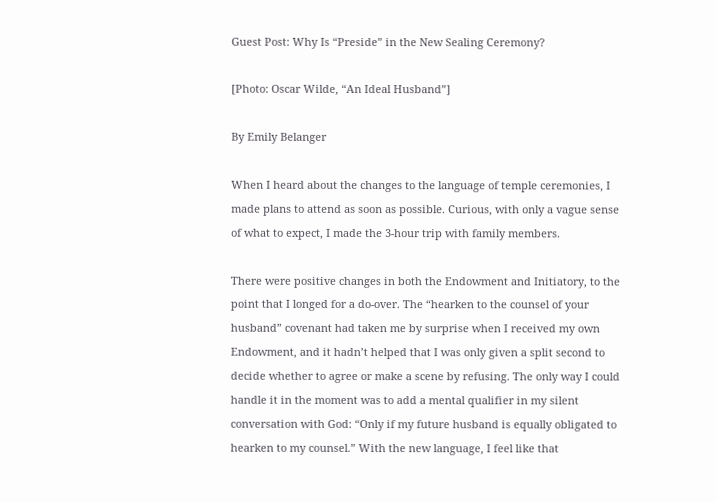Guest Post: Why Is “Preside” in the New Sealing Ceremony?

[Photo: Oscar Wilde, “An Ideal Husband”]

By Emily Belanger

When I heard about the changes to the language of temple ceremonies, I made plans to attend as soon as possible. Curious, with only a vague sense of what to expect, I made the 3-hour trip with family members.

There were positive changes in both the Endowment and Initiatory, to the point that I longed for a do-over. The “hearken to the counsel of your husband” covenant had taken me by surprise when I received my own Endowment, and it hadn’t helped that I was only given a split second to decide whether to agree or make a scene by refusing. The only way I could handle it in the moment was to add a mental qualifier in my silent conversation with God: “Only if my future husband is equally obligated to hearken to my counsel.” With the new language, I feel like that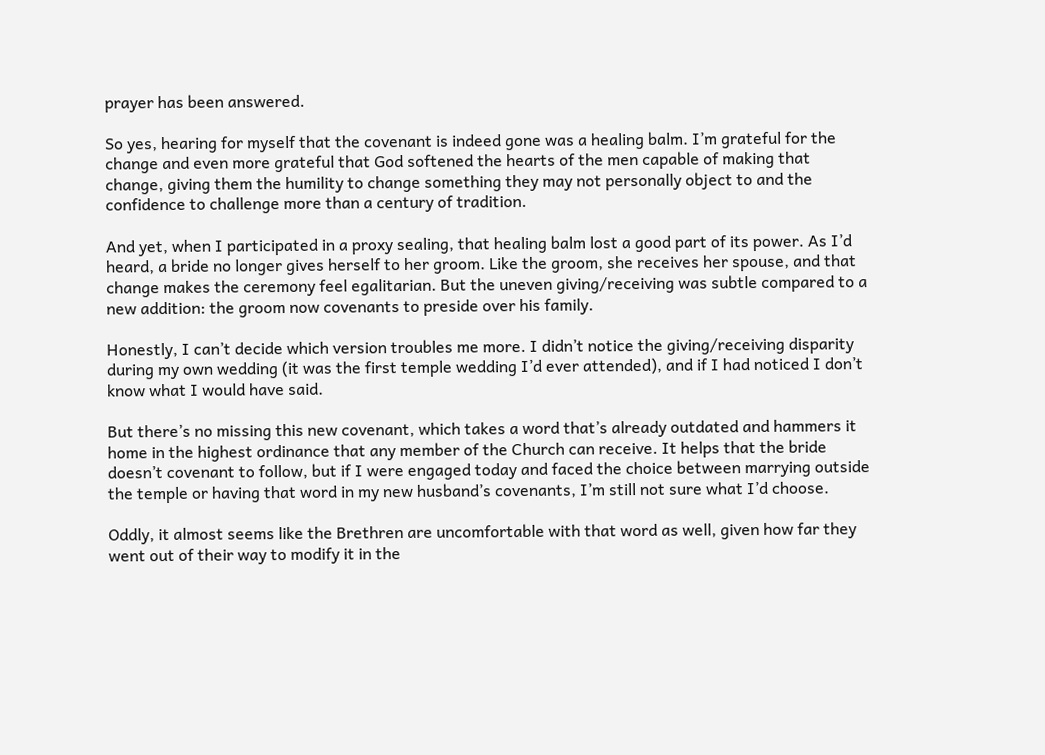prayer has been answered.

So yes, hearing for myself that the covenant is indeed gone was a healing balm. I’m grateful for the change and even more grateful that God softened the hearts of the men capable of making that change, giving them the humility to change something they may not personally object to and the confidence to challenge more than a century of tradition.

And yet, when I participated in a proxy sealing, that healing balm lost a good part of its power. As I’d heard, a bride no longer gives herself to her groom. Like the groom, she receives her spouse, and that change makes the ceremony feel egalitarian. But the uneven giving/receiving was subtle compared to a new addition: the groom now covenants to preside over his family.

Honestly, I can’t decide which version troubles me more. I didn’t notice the giving/receiving disparity during my own wedding (it was the first temple wedding I’d ever attended), and if I had noticed I don’t know what I would have said.

But there’s no missing this new covenant, which takes a word that’s already outdated and hammers it home in the highest ordinance that any member of the Church can receive. It helps that the bride doesn’t covenant to follow, but if I were engaged today and faced the choice between marrying outside the temple or having that word in my new husband’s covenants, I’m still not sure what I’d choose.

Oddly, it almost seems like the Brethren are uncomfortable with that word as well, given how far they went out of their way to modify it in the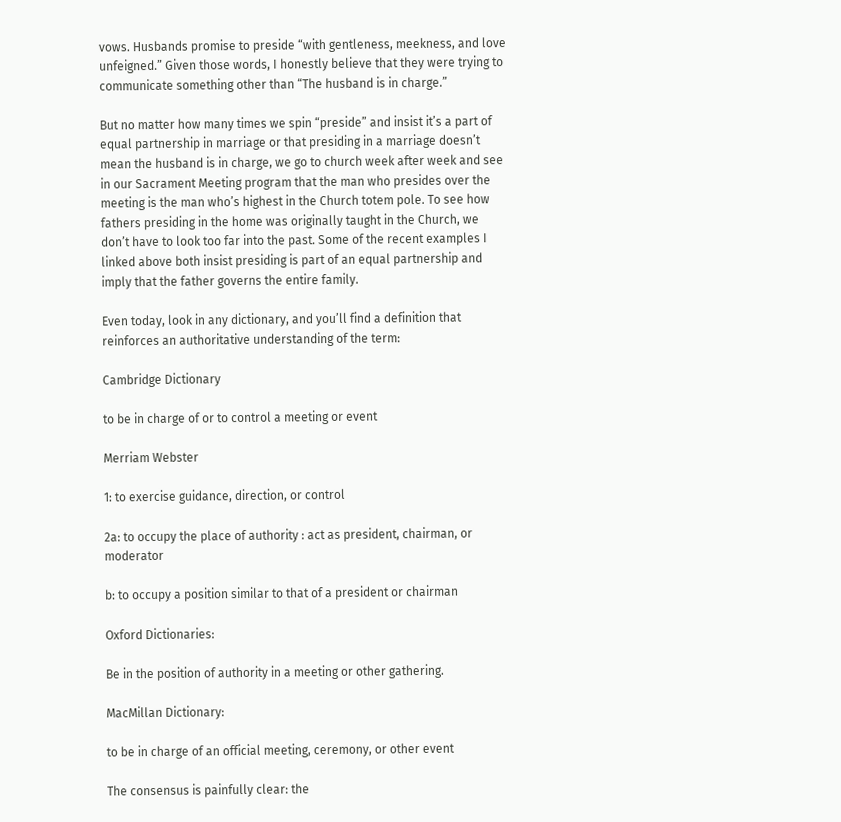vows. Husbands promise to preside “with gentleness, meekness, and love unfeigned.” Given those words, I honestly believe that they were trying to communicate something other than “The husband is in charge.”

But no matter how many times we spin “preside” and insist it’s a part of equal partnership in marriage or that presiding in a marriage doesn’t mean the husband is in charge, we go to church week after week and see in our Sacrament Meeting program that the man who presides over the meeting is the man who’s highest in the Church totem pole. To see how fathers presiding in the home was originally taught in the Church, we don’t have to look too far into the past. Some of the recent examples I linked above both insist presiding is part of an equal partnership and imply that the father governs the entire family.

Even today, look in any dictionary, and you’ll find a definition that reinforces an authoritative understanding of the term:

Cambridge Dictionary

to be in charge of or to control a meeting or event

Merriam Webster

1: to exercise guidance, direction, or control

2a: to occupy the place of authority : act as president, chairman, or moderator

b: to occupy a position similar to that of a president or chairman

Oxford Dictionaries:

Be in the position of authority in a meeting or other gathering.

MacMillan Dictionary:

to be in charge of an official meeting, ceremony, or other event

The consensus is painfully clear: the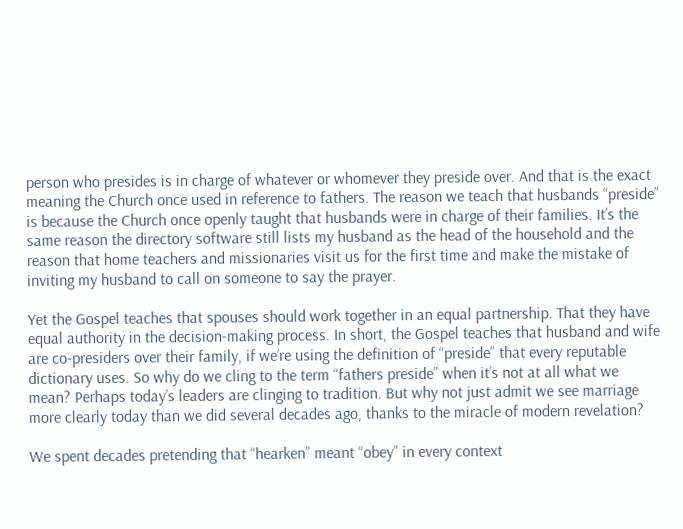person who presides is in charge of whatever or whomever they preside over. And that is the exact meaning the Church once used in reference to fathers. The reason we teach that husbands “preside” is because the Church once openly taught that husbands were in charge of their families. It’s the same reason the directory software still lists my husband as the head of the household and the reason that home teachers and missionaries visit us for the first time and make the mistake of inviting my husband to call on someone to say the prayer.

Yet the Gospel teaches that spouses should work together in an equal partnership. That they have equal authority in the decision-making process. In short, the Gospel teaches that husband and wife are co-presiders over their family, if we’re using the definition of “preside” that every reputable dictionary uses. So why do we cling to the term “fathers preside” when it’s not at all what we mean? Perhaps today’s leaders are clinging to tradition. But why not just admit we see marriage more clearly today than we did several decades ago, thanks to the miracle of modern revelation?

We spent decades pretending that “hearken” meant “obey” in every context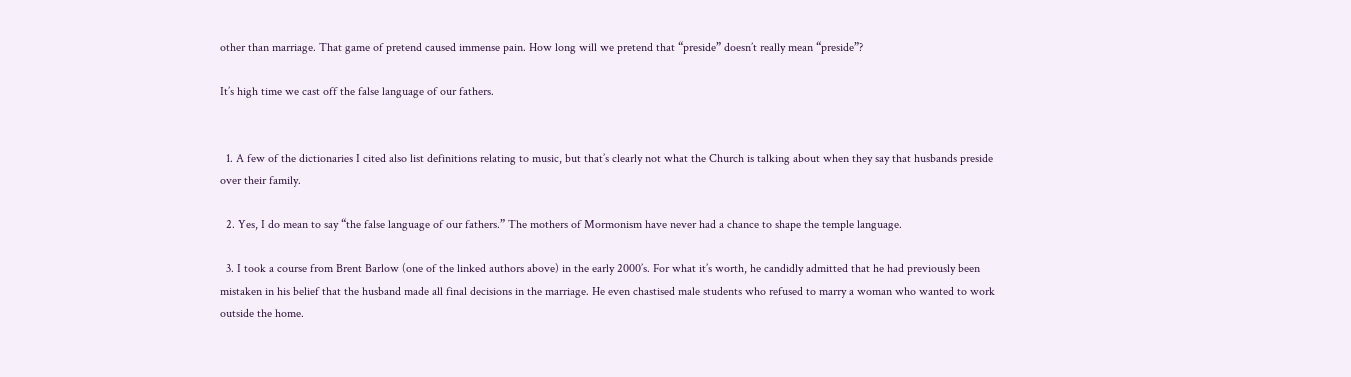other than marriage. That game of pretend caused immense pain. How long will we pretend that “preside” doesn’t really mean “preside”?

It’s high time we cast off the false language of our fathers.


  1. A few of the dictionaries I cited also list definitions relating to music, but that’s clearly not what the Church is talking about when they say that husbands preside over their family.

  2. Yes, I do mean to say “the false language of our fathers.” The mothers of Mormonism have never had a chance to shape the temple language.

  3. I took a course from Brent Barlow (one of the linked authors above) in the early 2000’s. For what it’s worth, he candidly admitted that he had previously been mistaken in his belief that the husband made all final decisions in the marriage. He even chastised male students who refused to marry a woman who wanted to work outside the home.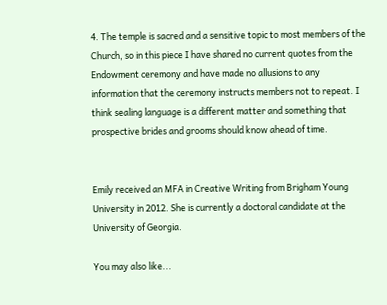4. The temple is sacred and a sensitive topic to most members of the Church, so in this piece I have shared no current quotes from the Endowment ceremony and have made no allusions to any information that the ceremony instructs members not to repeat. I think sealing language is a different matter and something that prospective brides and grooms should know ahead of time.


Emily received an MFA in Creative Writing from Brigham Young University in 2012. She is currently a doctoral candidate at the University of Georgia.

You may also like...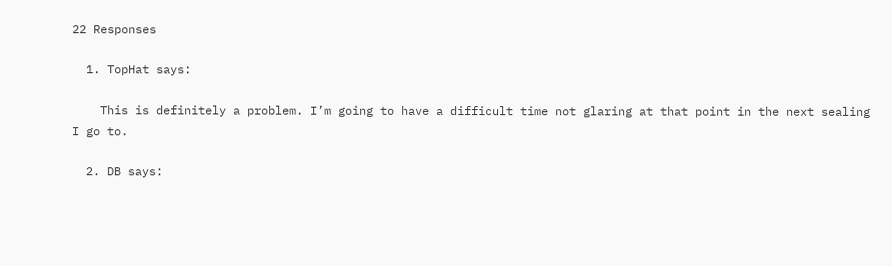22 Responses

  1. TopHat says:

    This is definitely a problem. I’m going to have a difficult time not glaring at that point in the next sealing I go to.

  2. DB says: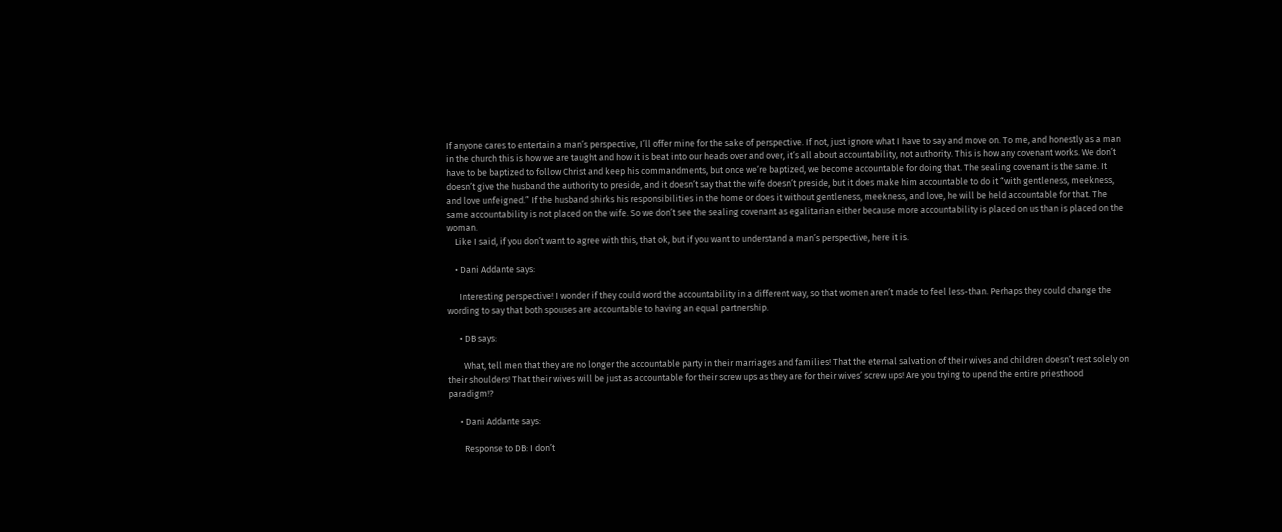If anyone cares to entertain a man’s perspective, I’ll offer mine for the sake of perspective. If not, just ignore what I have to say and move on. To me, and honestly as a man in the church this is how we are taught and how it is beat into our heads over and over, it’s all about accountability, not authority. This is how any covenant works. We don’t have to be baptized to follow Christ and keep his commandments, but once we’re baptized, we become accountable for doing that. The sealing covenant is the same. It doesn’t give the husband the authority to preside, and it doesn’t say that the wife doesn’t preside, but it does make him accountable to do it “with gentleness, meekness, and love unfeigned.” If the husband shirks his responsibilities in the home or does it without gentleness, meekness, and love, he will be held accountable for that. The same accountability is not placed on the wife. So we don’t see the sealing covenant as egalitarian either because more accountability is placed on us than is placed on the woman.
    Like I said, if you don’t want to agree with this, that ok, but if you want to understand a man’s perspective, here it is.

    • Dani Addante says:

      Interesting perspective! I wonder if they could word the accountability in a different way, so that women aren’t made to feel less-than. Perhaps they could change the wording to say that both spouses are accountable to having an equal partnership.

      • DB says:

        What, tell men that they are no longer the accountable party in their marriages and families! That the eternal salvation of their wives and children doesn’t rest solely on their shoulders! That their wives will be just as accountable for their screw ups as they are for their wives’ screw ups! Are you trying to upend the entire priesthood paradigm!?

      • Dani Addante says:

        Response to DB: I don’t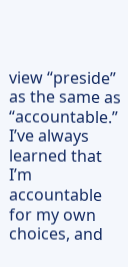view “preside” as the same as “accountable.” I’ve always learned that I’m accountable for my own choices, and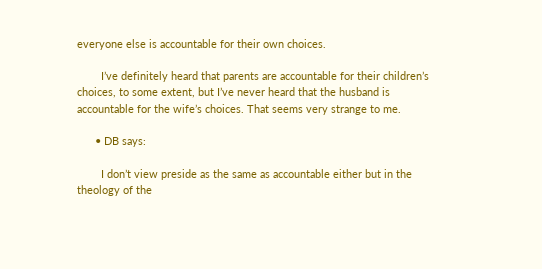everyone else is accountable for their own choices.

        I’ve definitely heard that parents are accountable for their children’s choices, to some extent, but I’ve never heard that the husband is accountable for the wife’s choices. That seems very strange to me.

      • DB says:

        I don’t view preside as the same as accountable either but in the theology of the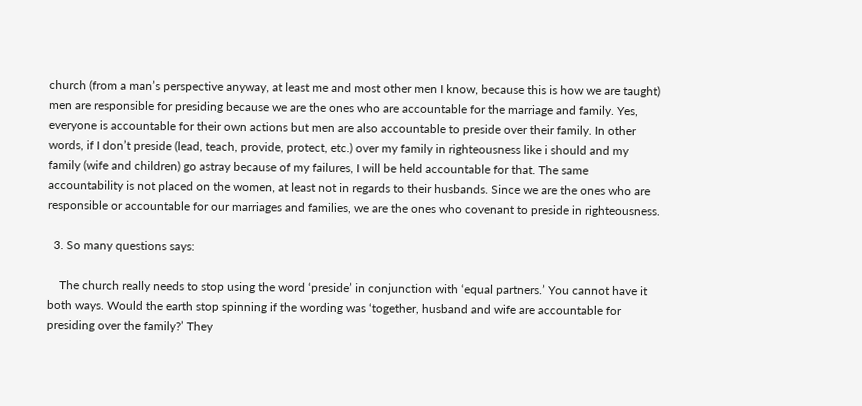church (from a man’s perspective anyway, at least me and most other men I know, because this is how we are taught) men are responsible for presiding because we are the ones who are accountable for the marriage and family. Yes, everyone is accountable for their own actions but men are also accountable to preside over their family. In other words, if I don’t preside (lead, teach, provide, protect, etc.) over my family in righteousness like i should and my family (wife and children) go astray because of my failures, I will be held accountable for that. The same accountability is not placed on the women, at least not in regards to their husbands. Since we are the ones who are responsible or accountable for our marriages and families, we are the ones who covenant to preside in righteousness.

  3. So many questions says:

    The church really needs to stop using the word ‘preside’ in conjunction with ‘equal partners.’ You cannot have it both ways. Would the earth stop spinning if the wording was ‘together, husband and wife are accountable for presiding over the family?’ They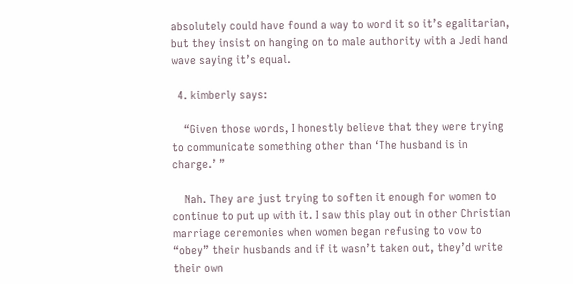absolutely could have found a way to word it so it’s egalitarian, but they insist on hanging on to male authority with a Jedi hand wave saying it’s equal.

  4. kimberly says:

    “Given those words, I honestly believe that they were trying to communicate something other than ‘The husband is in charge.’ ”

    Nah. They are just trying to soften it enough for women to continue to put up with it. I saw this play out in other Christian marriage ceremonies when women began refusing to vow to “obey” their husbands and if it wasn’t taken out, they’d write their own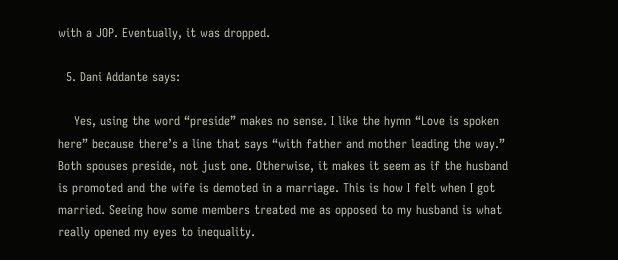with a JOP. Eventually, it was dropped.

  5. Dani Addante says:

    Yes, using the word “preside” makes no sense. I like the hymn “Love is spoken here” because there’s a line that says “with father and mother leading the way.” Both spouses preside, not just one. Otherwise, it makes it seem as if the husband is promoted and the wife is demoted in a marriage. This is how I felt when I got married. Seeing how some members treated me as opposed to my husband is what really opened my eyes to inequality.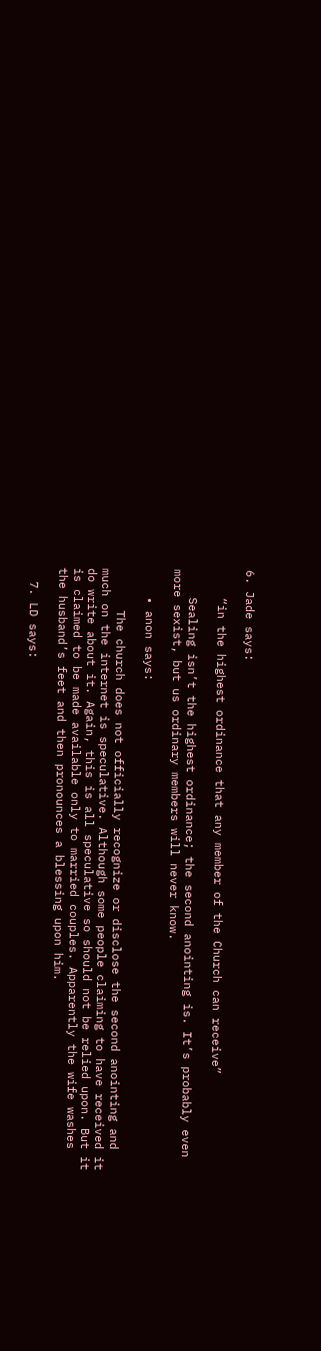6. Jade says:

    “in the highest ordinance that any member of the Church can receive”

    Sealing isn’t the highest ordinance; the second anointing is. It’s probably even more sexist, but us ordinary members will never know.

    • anon says:

      The church does not officially recognize or disclose the second anointing and much on the internet is speculative. Although some people claiming to have received it do write about it. Again, this is all speculative so should not be relied upon. But it is claimed to be made available only to married couples. Apparently the wife washes the husband’s feet and then pronounces a blessing upon him.

  7. LD says: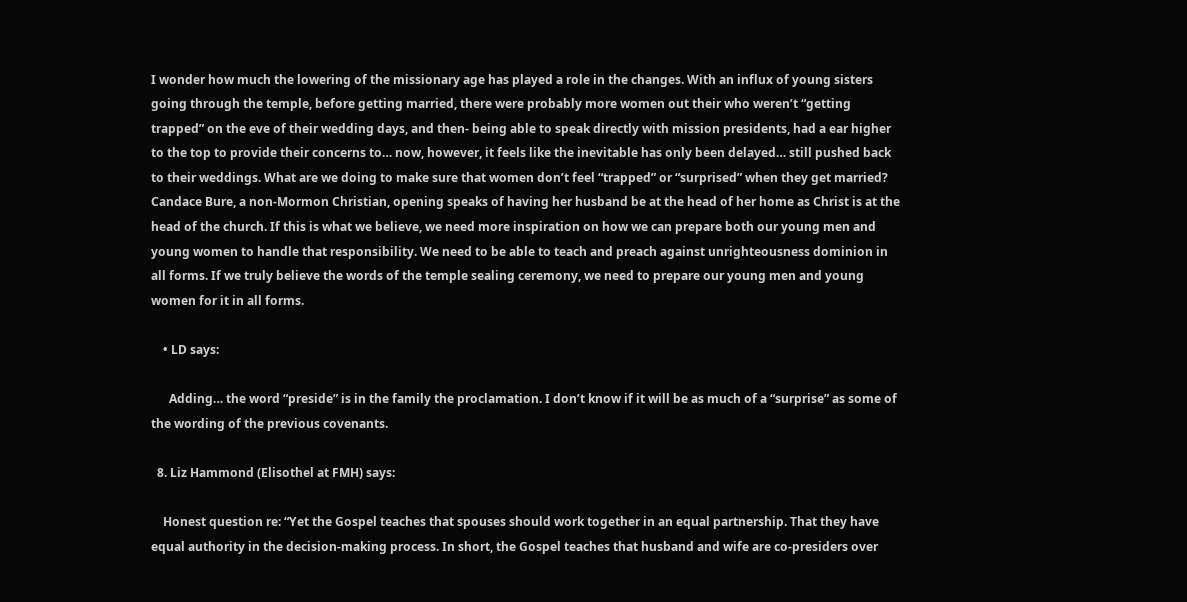I wonder how much the lowering of the missionary age has played a role in the changes. With an influx of young sisters going through the temple, before getting married, there were probably more women out their who weren’t “getting trapped” on the eve of their wedding days, and then- being able to speak directly with mission presidents, had a ear higher to the top to provide their concerns to… now, however, it feels like the inevitable has only been delayed… still pushed back to their weddings. What are we doing to make sure that women don’t feel “trapped” or “surprised” when they get married? Candace Bure, a non-Mormon Christian, opening speaks of having her husband be at the head of her home as Christ is at the head of the church. If this is what we believe, we need more inspiration on how we can prepare both our young men and young women to handle that responsibility. We need to be able to teach and preach against unrighteousness dominion in all forms. If we truly believe the words of the temple sealing ceremony, we need to prepare our young men and young women for it in all forms.

    • LD says:

      Adding… the word “preside” is in the family the proclamation. I don’t know if it will be as much of a “surprise” as some of the wording of the previous covenants.

  8. Liz Hammond (Elisothel at FMH) says:

    Honest question re: “Yet the Gospel teaches that spouses should work together in an equal partnership. That they have equal authority in the decision-making process. In short, the Gospel teaches that husband and wife are co-presiders over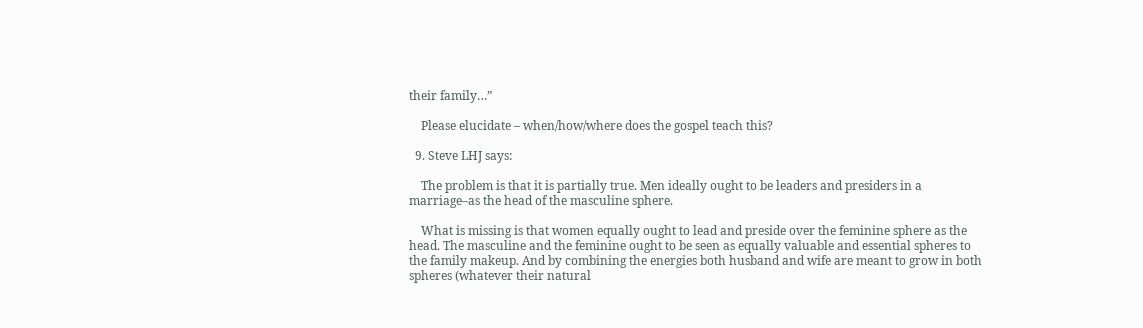their family…”

    Please elucidate – when/how/where does the gospel teach this?

  9. Steve LHJ says:

    The problem is that it is partially true. Men ideally ought to be leaders and presiders in a marriage–as the head of the masculine sphere.

    What is missing is that women equally ought to lead and preside over the feminine sphere as the head. The masculine and the feminine ought to be seen as equally valuable and essential spheres to the family makeup. And by combining the energies both husband and wife are meant to grow in both spheres (whatever their natural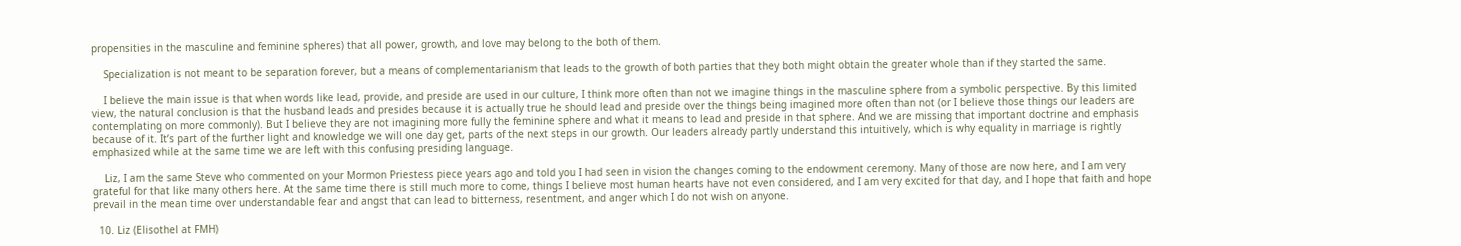propensities in the masculine and feminine spheres) that all power, growth, and love may belong to the both of them.

    Specialization is not meant to be separation forever, but a means of complementarianism that leads to the growth of both parties that they both might obtain the greater whole than if they started the same.

    I believe the main issue is that when words like lead, provide, and preside are used in our culture, I think more often than not we imagine things in the masculine sphere from a symbolic perspective. By this limited view, the natural conclusion is that the husband leads and presides because it is actually true he should lead and preside over the things being imagined more often than not (or I believe those things our leaders are contemplating on more commonly). But I believe they are not imagining more fully the feminine sphere and what it means to lead and preside in that sphere. And we are missing that important doctrine and emphasis because of it. It’s part of the further light and knowledge we will one day get, parts of the next steps in our growth. Our leaders already partly understand this intuitively, which is why equality in marriage is rightly emphasized while at the same time we are left with this confusing presiding language.

    Liz, I am the same Steve who commented on your Mormon Priestess piece years ago and told you I had seen in vision the changes coming to the endowment ceremony. Many of those are now here, and I am very grateful for that like many others here. At the same time there is still much more to come, things I believe most human hearts have not even considered, and I am very excited for that day, and I hope that faith and hope prevail in the mean time over understandable fear and angst that can lead to bitterness, resentment, and anger which I do not wish on anyone.

  10. Liz (Elisothel at FMH)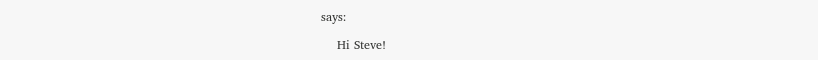says:

    Hi Steve!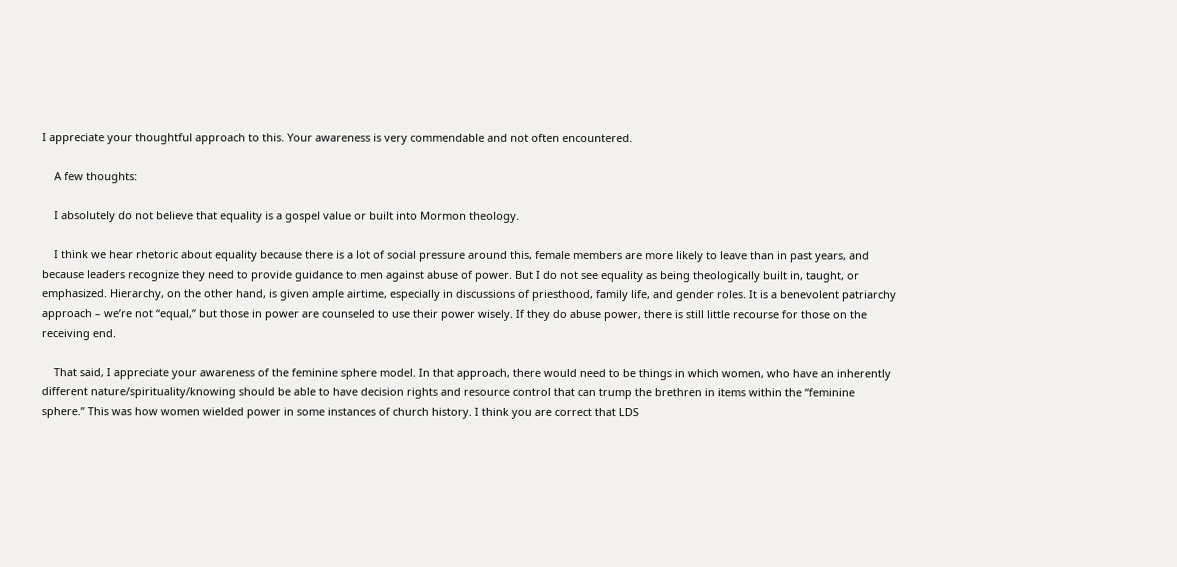I appreciate your thoughtful approach to this. Your awareness is very commendable and not often encountered.

    A few thoughts:

    I absolutely do not believe that equality is a gospel value or built into Mormon theology.

    I think we hear rhetoric about equality because there is a lot of social pressure around this, female members are more likely to leave than in past years, and because leaders recognize they need to provide guidance to men against abuse of power. But I do not see equality as being theologically built in, taught, or emphasized. Hierarchy, on the other hand, is given ample airtime, especially in discussions of priesthood, family life, and gender roles. It is a benevolent patriarchy approach – we’re not “equal,” but those in power are counseled to use their power wisely. If they do abuse power, there is still little recourse for those on the receiving end.

    That said, I appreciate your awareness of the feminine sphere model. In that approach, there would need to be things in which women, who have an inherently different nature/spirituality/knowing should be able to have decision rights and resource control that can trump the brethren in items within the “feminine sphere.” This was how women wielded power in some instances of church history. I think you are correct that LDS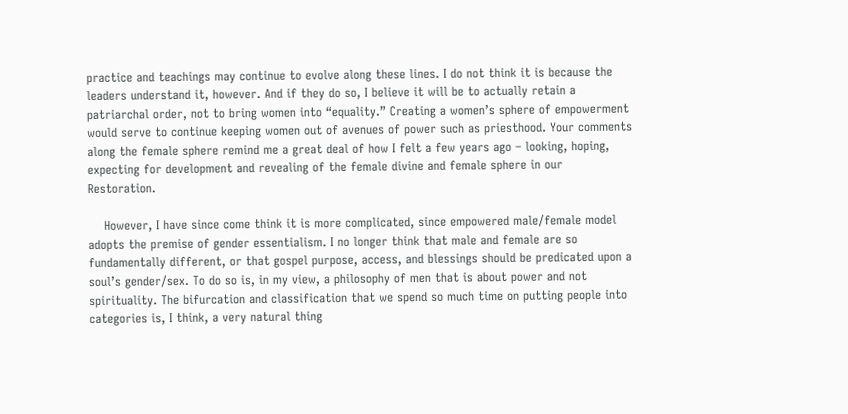practice and teachings may continue to evolve along these lines. I do not think it is because the leaders understand it, however. And if they do so, I believe it will be to actually retain a patriarchal order, not to bring women into “equality.” Creating a women’s sphere of empowerment would serve to continue keeping women out of avenues of power such as priesthood. Your comments along the female sphere remind me a great deal of how I felt a few years ago – looking, hoping, expecting for development and revealing of the female divine and female sphere in our Restoration.

    However, I have since come think it is more complicated, since empowered male/female model adopts the premise of gender essentialism. I no longer think that male and female are so fundamentally different, or that gospel purpose, access, and blessings should be predicated upon a soul’s gender/sex. To do so is, in my view, a philosophy of men that is about power and not spirituality. The bifurcation and classification that we spend so much time on putting people into categories is, I think, a very natural thing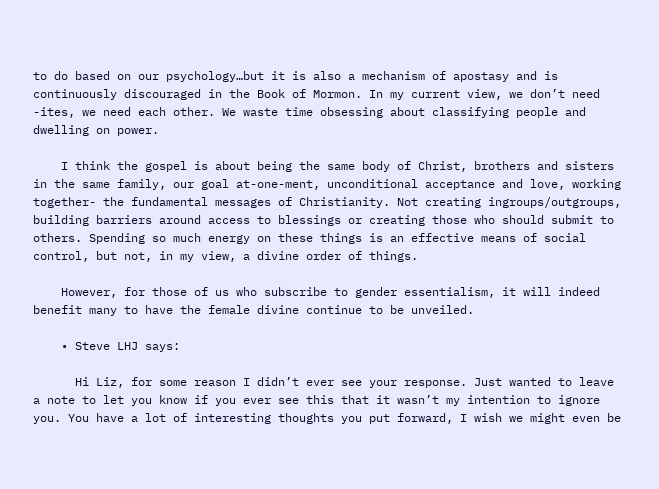to do based on our psychology…but it is also a mechanism of apostasy and is continuously discouraged in the Book of Mormon. In my current view, we don’t need -ites, we need each other. We waste time obsessing about classifying people and dwelling on power.

    I think the gospel is about being the same body of Christ, brothers and sisters in the same family, our goal at-one-ment, unconditional acceptance and love, working together- the fundamental messages of Christianity. Not creating ingroups/outgroups, building barriers around access to blessings or creating those who should submit to others. Spending so much energy on these things is an effective means of social control, but not, in my view, a divine order of things.

    However, for those of us who subscribe to gender essentialism, it will indeed benefit many to have the female divine continue to be unveiled.

    • Steve LHJ says:

      Hi Liz, for some reason I didn’t ever see your response. Just wanted to leave a note to let you know if you ever see this that it wasn’t my intention to ignore you. You have a lot of interesting thoughts you put forward, I wish we might even be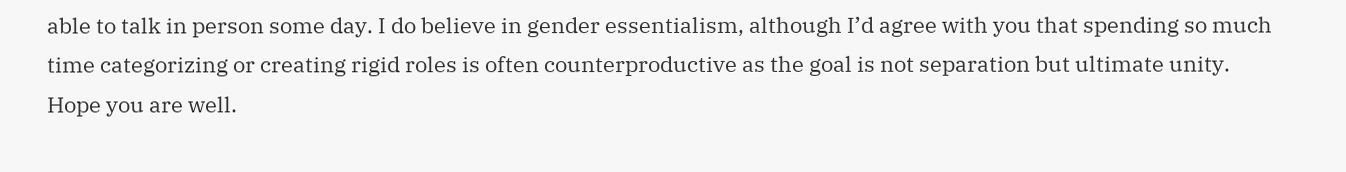able to talk in person some day. I do believe in gender essentialism, although I’d agree with you that spending so much time categorizing or creating rigid roles is often counterproductive as the goal is not separation but ultimate unity. Hope you are well.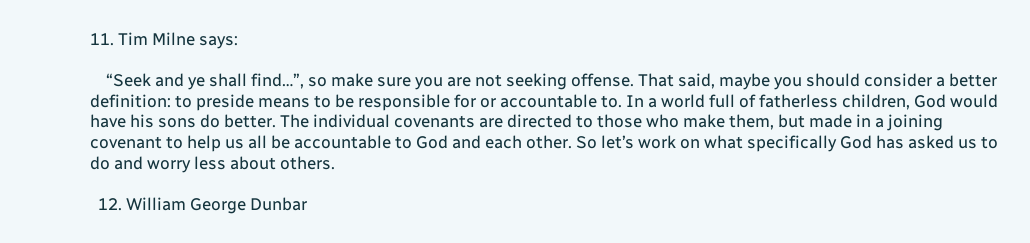11. Tim Milne says:

    “Seek and ye shall find…”, so make sure you are not seeking offense. That said, maybe you should consider a better definition: to preside means to be responsible for or accountable to. In a world full of fatherless children, God would have his sons do better. The individual covenants are directed to those who make them, but made in a joining covenant to help us all be accountable to God and each other. So let’s work on what specifically God has asked us to do and worry less about others.

  12. William George Dunbar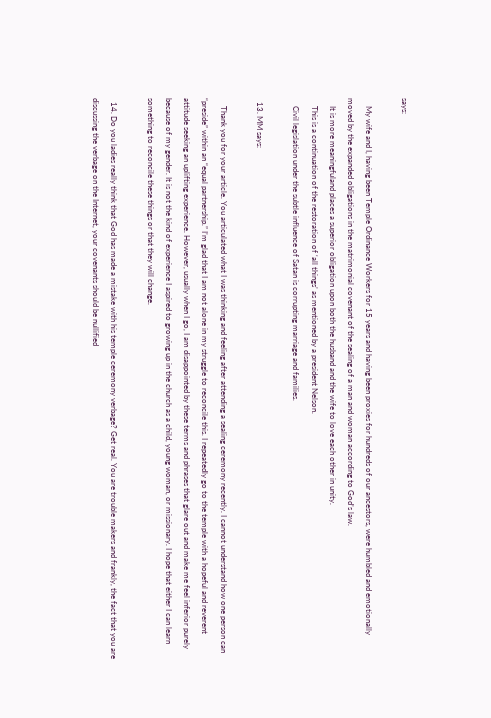says:

    My wife and I, having been Temple Ordinance Workers for 15 years and having been proxies for hundreds of our ancestors, were humbled and emotionally moved by the expanded obligations in the matrimonial covenant of the sealing of a man and woman according to God’s law.
    It is more meaningfuland places a superior obligation upon both the husband and the wife to love each other in unity.
    This is a continuation of the restoration of ‘all things’ as mentioned by a president Nelson.
    Civil legislation under the subtle influence of Satan is corrupting marriage and families.

  13. MM says:

    Thank you for your article. You articulated what I was thinking and feeling after attending a sealing ceremony recently. I cannot understand how one person can “preside” within an “equal partnership.” I’m glad that I am not alone in my struggle to reconcile this. I repeatedly go to the temple with a hopeful and reverent attitude seeking an uplifting experience. However, usually when I go, I am disappointed by these terms and phrases that glare out and make me feel inferior purely because of my gender. It is not the kind of experience I aspired to growing up in the church as a child, young woman, or missionary. I hope that either I can learn something to reconcile these things or that they will change.

  14. Do you ladies really think that God has made a mistake with his temple ceremony verbage? Get real. You are trouble makers and frankly, the fact that you are discussing the verbage on the Internet, your covenants should be nullified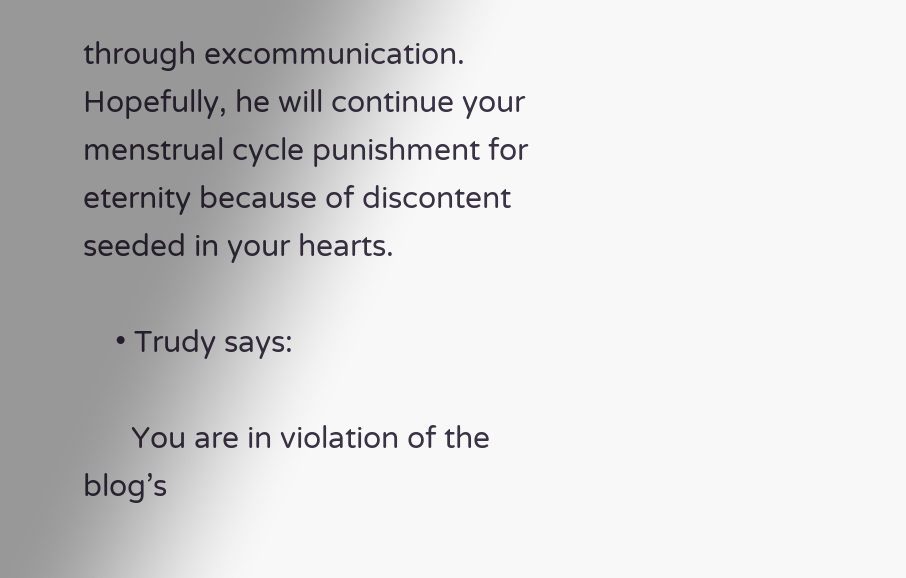through excommunication. Hopefully, he will continue your menstrual cycle punishment for eternity because of discontent seeded in your hearts.

    • Trudy says:

      You are in violation of the blog’s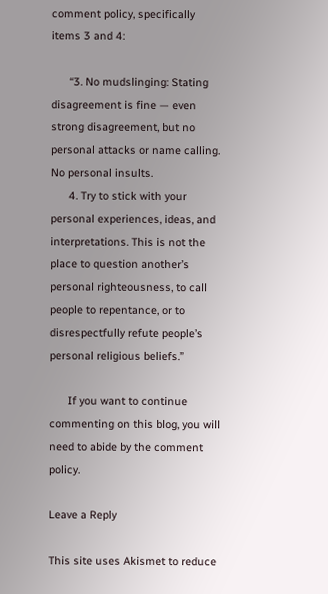comment policy, specifically items 3 and 4:

      “3. No mudslinging: Stating disagreement is fine — even strong disagreement, but no personal attacks or name calling. No personal insults.
      4. Try to stick with your personal experiences, ideas, and interpretations. This is not the place to question another’s personal righteousness, to call people to repentance, or to disrespectfully refute people’s personal religious beliefs.”

      If you want to continue commenting on this blog, you will need to abide by the comment policy.

Leave a Reply

This site uses Akismet to reduce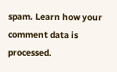spam. Learn how your comment data is processed.